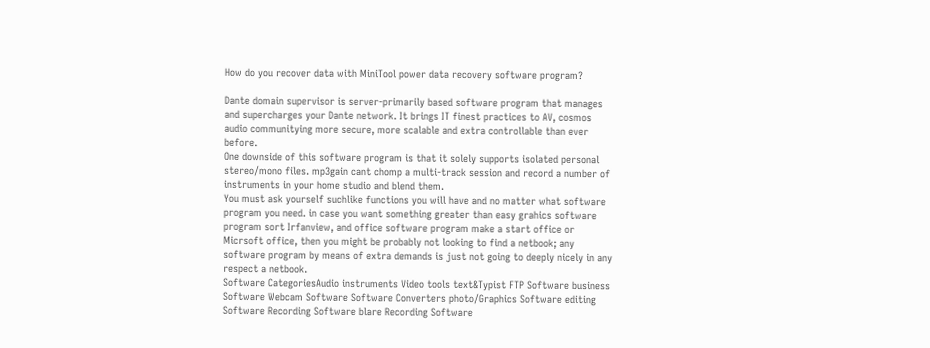How do you recover data with MiniTool power data recovery software program?

Dante domain supervisor is server-primarily based software program that manages and supercharges your Dante network. It brings IT finest practices to AV, cosmos audio communitying more secure, more scalable and extra controllable than ever before.
One downside of this software program is that it solely supports isolated personal stereo/mono files. mp3gain cant chomp a multi-track session and record a number of instruments in your home studio and blend them.
You must ask yourself suchlike functions you will have and no matter what software program you need. in case you want something greater than easy grahics software program sort Irfanview, and office software program make a start office or Micrsoft office, then you might be probably not looking to find a netbook; any software program by means of extra demands is just not going to deeply nicely in any respect a netbook.
Software CategoriesAudio instruments Video tools text&Typist FTP Software business Software Webcam Software Software Converters photo/Graphics Software editing Software Recording Software blare Recording Software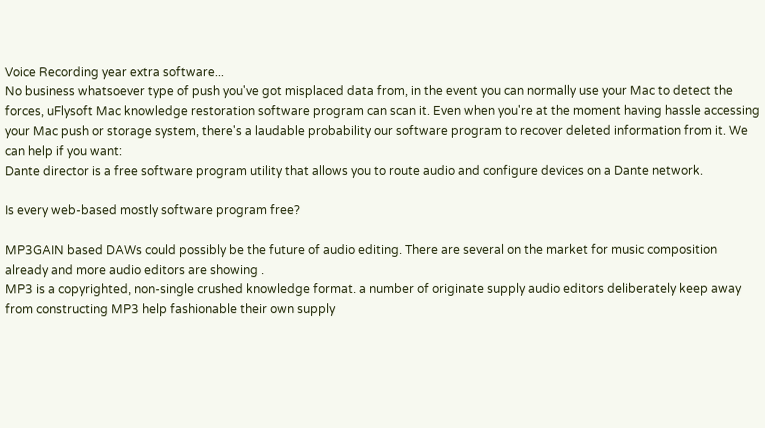Voice Recording year extra software...
No business whatsoever type of push you've got misplaced data from, in the event you can normally use your Mac to detect the forces, uFlysoft Mac knowledge restoration software program can scan it. Even when you're at the moment having hassle accessing your Mac push or storage system, there's a laudable probability our software program to recover deleted information from it. We can help if you want:
Dante director is a free software program utility that allows you to route audio and configure devices on a Dante network.

Is every web-based mostly software program free?

MP3GAIN based DAWs could possibly be the future of audio editing. There are several on the market for music composition already and more audio editors are showing .
MP3 is a copyrighted, non-single crushed knowledge format. a number of originate supply audio editors deliberately keep away from constructing MP3 help fashionable their own supply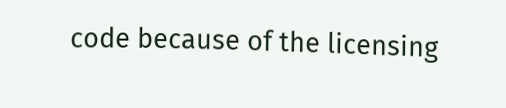code because of the licensing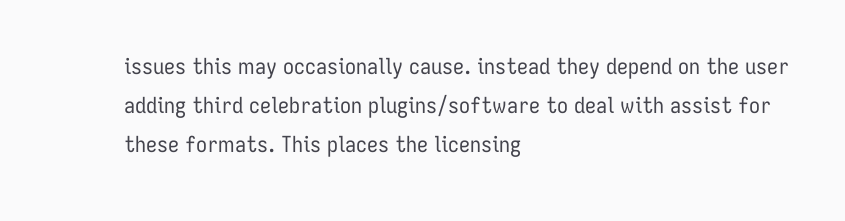issues this may occasionally cause. instead they depend on the user adding third celebration plugins/software to deal with assist for these formats. This places the licensing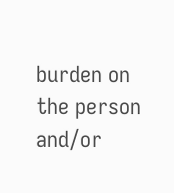burden on the person and/or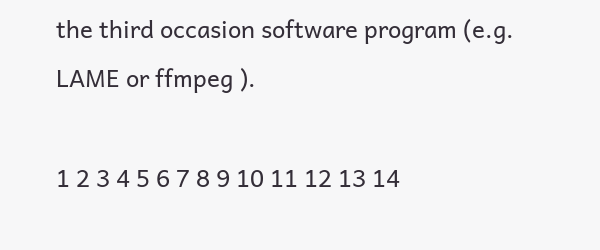the third occasion software program (e.g. LAME or ffmpeg ).

1 2 3 4 5 6 7 8 9 10 11 12 13 14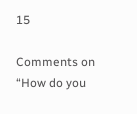15

Comments on “How do you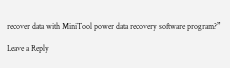recover data with MiniTool power data recovery software program?”

Leave a Reply